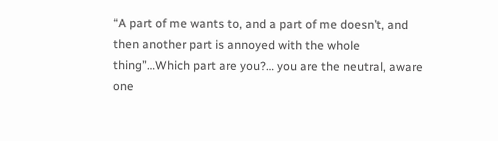“A part of me wants to, and a part of me doesn’t, and then another part is annoyed with the whole thing”…Which part are you?… you are the neutral, aware one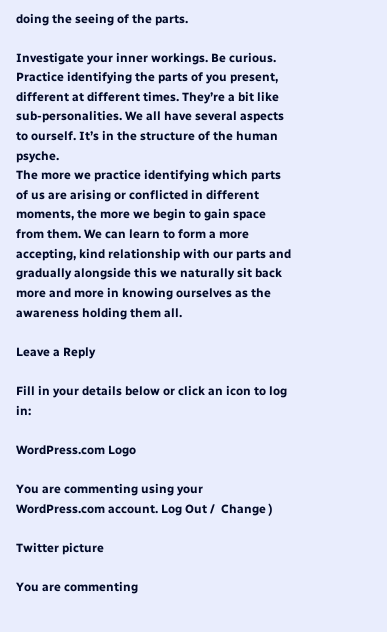doing the seeing of the parts.

Investigate your inner workings. Be curious. Practice identifying the parts of you present, different at different times. They’re a bit like sub-personalities. We all have several aspects to ourself. It’s in the structure of the human psyche.
The more we practice identifying which parts of us are arising or conflicted in different moments, the more we begin to gain space from them. We can learn to form a more accepting, kind relationship with our parts and gradually alongside this we naturally sit back more and more in knowing ourselves as the awareness holding them all.

Leave a Reply

Fill in your details below or click an icon to log in:

WordPress.com Logo

You are commenting using your WordPress.com account. Log Out /  Change )

Twitter picture

You are commenting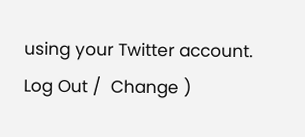using your Twitter account. Log Out /  Change )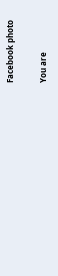Facebook photo

You are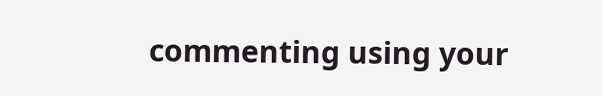commenting using your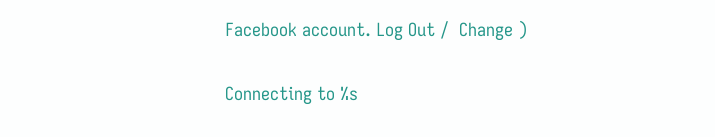Facebook account. Log Out /  Change )

Connecting to %s